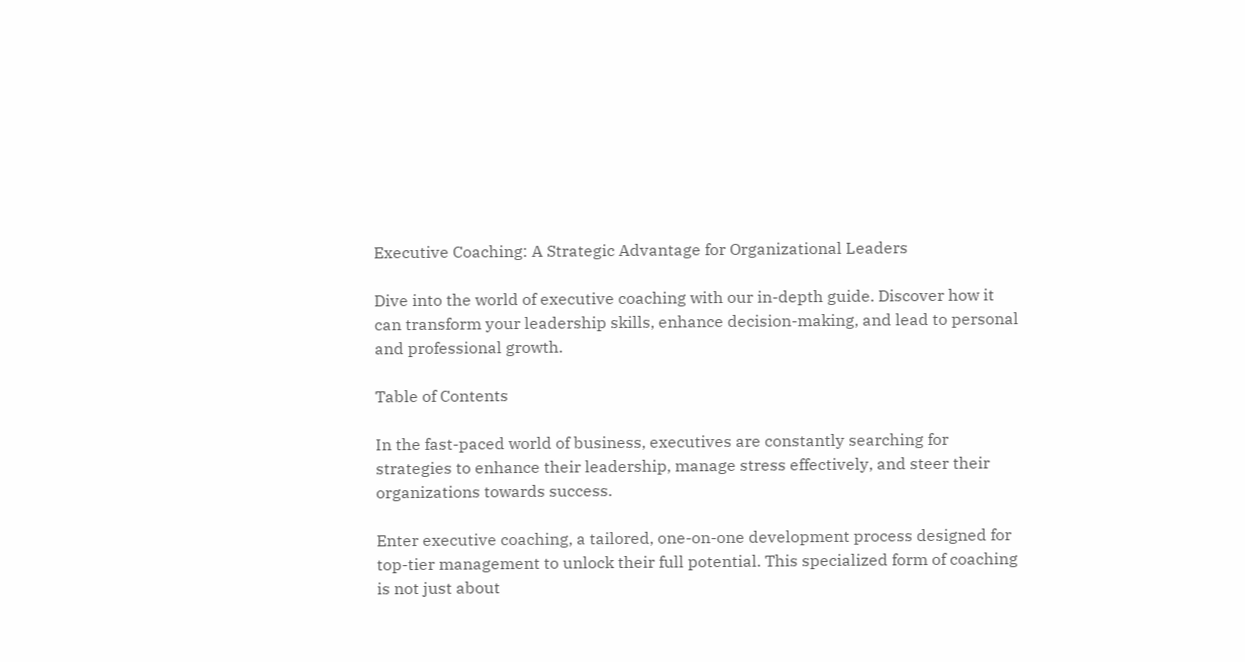Executive Coaching: A Strategic Advantage for Organizational Leaders

Dive into the world of executive coaching with our in-depth guide. Discover how it can transform your leadership skills, enhance decision-making, and lead to personal and professional growth.

Table of Contents

In the fast-paced world of business, executives are constantly searching for strategies to enhance their leadership, manage stress effectively, and steer their organizations towards success.

Enter executive coaching, a tailored, one-on-one development process designed for top-tier management to unlock their full potential. This specialized form of coaching is not just about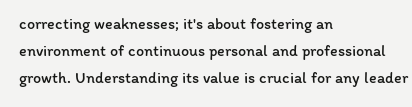correcting weaknesses; it's about fostering an environment of continuous personal and professional growth. Understanding its value is crucial for any leader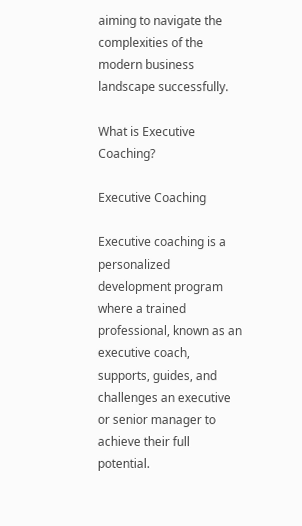aiming to navigate the complexities of the modern business landscape successfully.

What is Executive Coaching?

Executive Coaching

Executive coaching is a personalized development program where a trained professional, known as an executive coach, supports, guides, and challenges an executive or senior manager to achieve their full potential.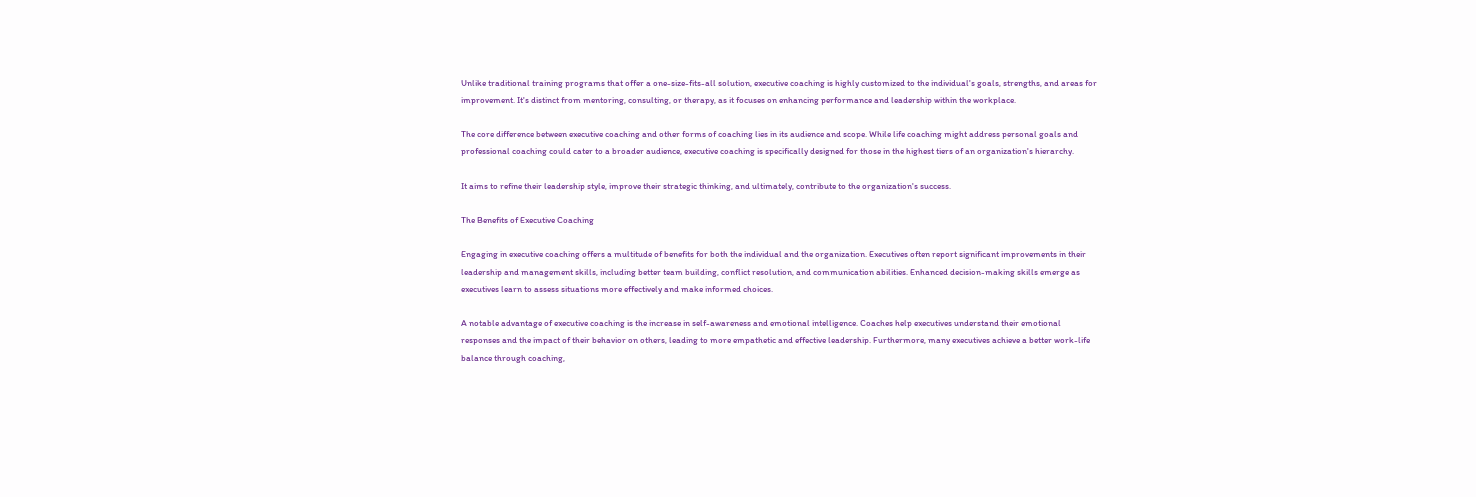Unlike traditional training programs that offer a one-size-fits-all solution, executive coaching is highly customized to the individual's goals, strengths, and areas for improvement. It's distinct from mentoring, consulting, or therapy, as it focuses on enhancing performance and leadership within the workplace.

The core difference between executive coaching and other forms of coaching lies in its audience and scope. While life coaching might address personal goals and professional coaching could cater to a broader audience, executive coaching is specifically designed for those in the highest tiers of an organization's hierarchy.

It aims to refine their leadership style, improve their strategic thinking, and ultimately, contribute to the organization's success.

The Benefits of Executive Coaching

Engaging in executive coaching offers a multitude of benefits for both the individual and the organization. Executives often report significant improvements in their leadership and management skills, including better team building, conflict resolution, and communication abilities. Enhanced decision-making skills emerge as executives learn to assess situations more effectively and make informed choices.

A notable advantage of executive coaching is the increase in self-awareness and emotional intelligence. Coaches help executives understand their emotional responses and the impact of their behavior on others, leading to more empathetic and effective leadership. Furthermore, many executives achieve a better work-life balance through coaching,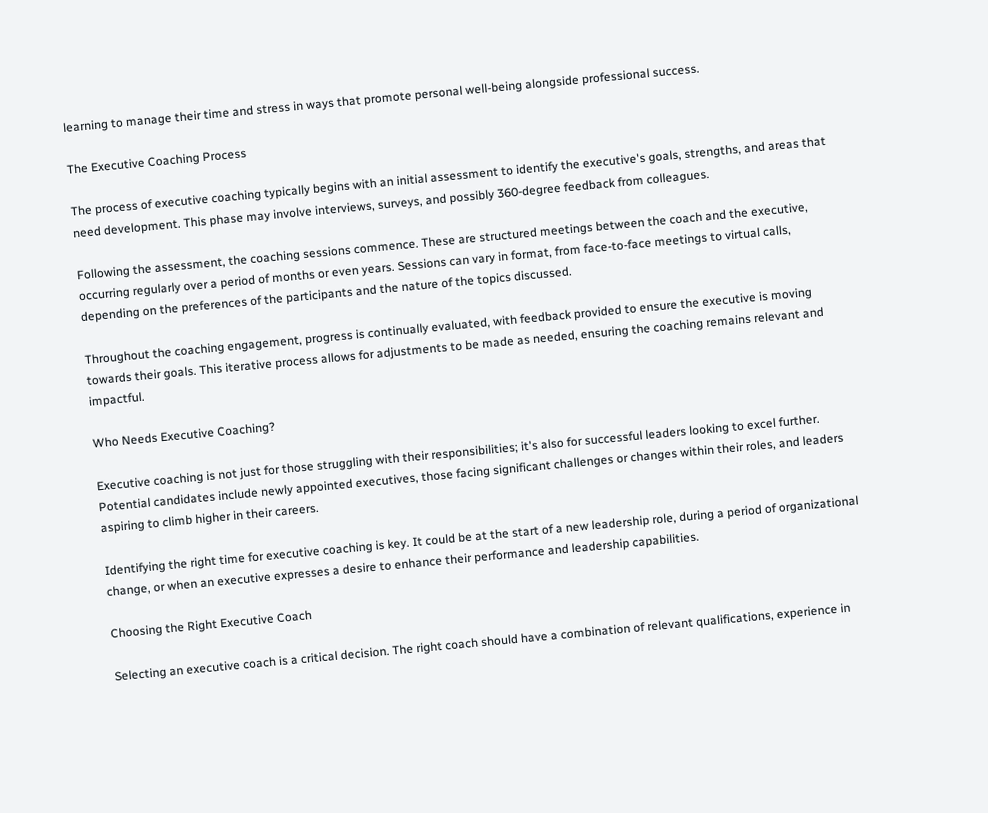learning to manage their time and stress in ways that promote personal well-being alongside professional success.

The Executive Coaching Process

The process of executive coaching typically begins with an initial assessment to identify the executive's goals, strengths, and areas that need development. This phase may involve interviews, surveys, and possibly 360-degree feedback from colleagues.

Following the assessment, the coaching sessions commence. These are structured meetings between the coach and the executive, occurring regularly over a period of months or even years. Sessions can vary in format, from face-to-face meetings to virtual calls, depending on the preferences of the participants and the nature of the topics discussed.

Throughout the coaching engagement, progress is continually evaluated, with feedback provided to ensure the executive is moving towards their goals. This iterative process allows for adjustments to be made as needed, ensuring the coaching remains relevant and impactful.

Who Needs Executive Coaching?

Executive coaching is not just for those struggling with their responsibilities; it's also for successful leaders looking to excel further. Potential candidates include newly appointed executives, those facing significant challenges or changes within their roles, and leaders aspiring to climb higher in their careers.

Identifying the right time for executive coaching is key. It could be at the start of a new leadership role, during a period of organizational change, or when an executive expresses a desire to enhance their performance and leadership capabilities.

Choosing the Right Executive Coach

Selecting an executive coach is a critical decision. The right coach should have a combination of relevant qualifications, experience in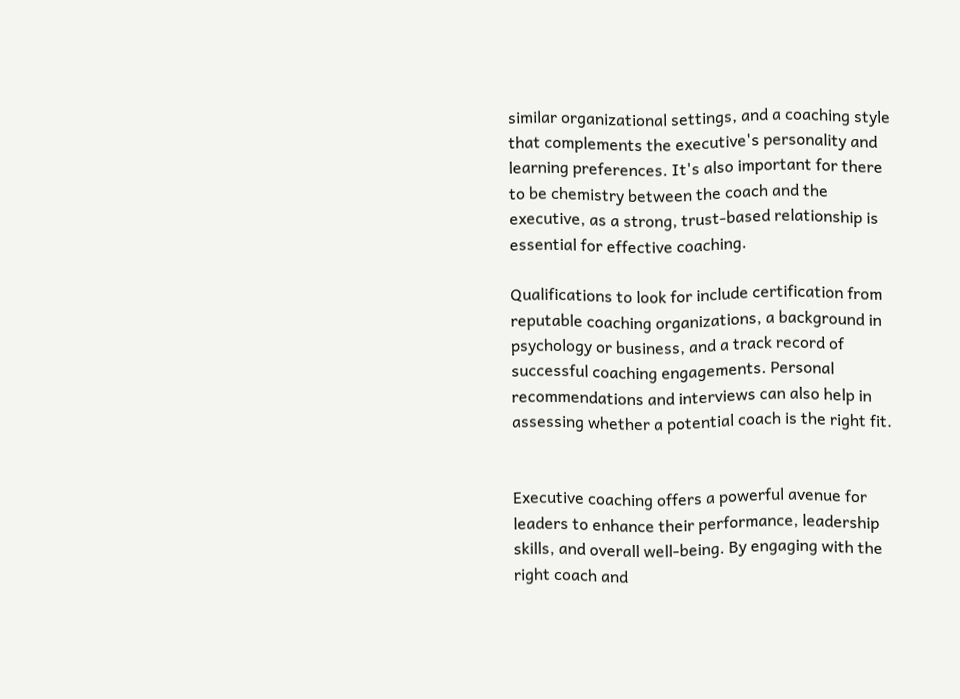similar organizational settings, and a coaching style that complements the executive's personality and learning preferences. It's also important for there to be chemistry between the coach and the executive, as a strong, trust-based relationship is essential for effective coaching.

Qualifications to look for include certification from reputable coaching organizations, a background in psychology or business, and a track record of successful coaching engagements. Personal recommendations and interviews can also help in assessing whether a potential coach is the right fit.


Executive coaching offers a powerful avenue for leaders to enhance their performance, leadership skills, and overall well-being. By engaging with the right coach and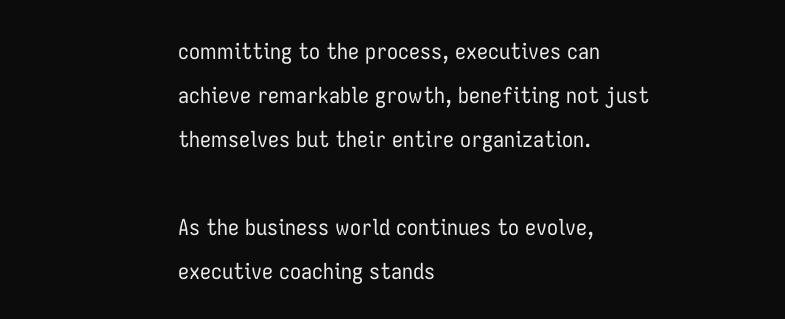committing to the process, executives can achieve remarkable growth, benefiting not just themselves but their entire organization.

As the business world continues to evolve, executive coaching stands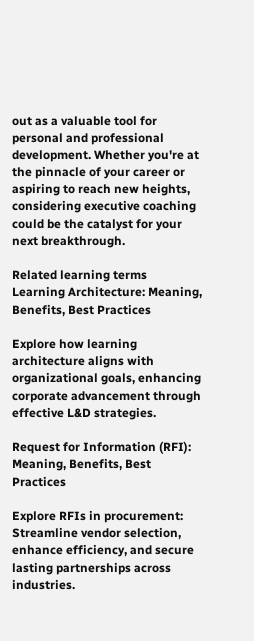out as a valuable tool for personal and professional development. Whether you're at the pinnacle of your career or aspiring to reach new heights, considering executive coaching could be the catalyst for your next breakthrough.

Related learning terms
Learning Architecture: Meaning, Benefits, Best Practices

Explore how learning architecture aligns with organizational goals, enhancing corporate advancement through effective L&D strategies.

Request for Information (RFI): Meaning, Benefits, Best Practices

Explore RFIs in procurement: Streamline vendor selection, enhance efficiency, and secure lasting partnerships across industries.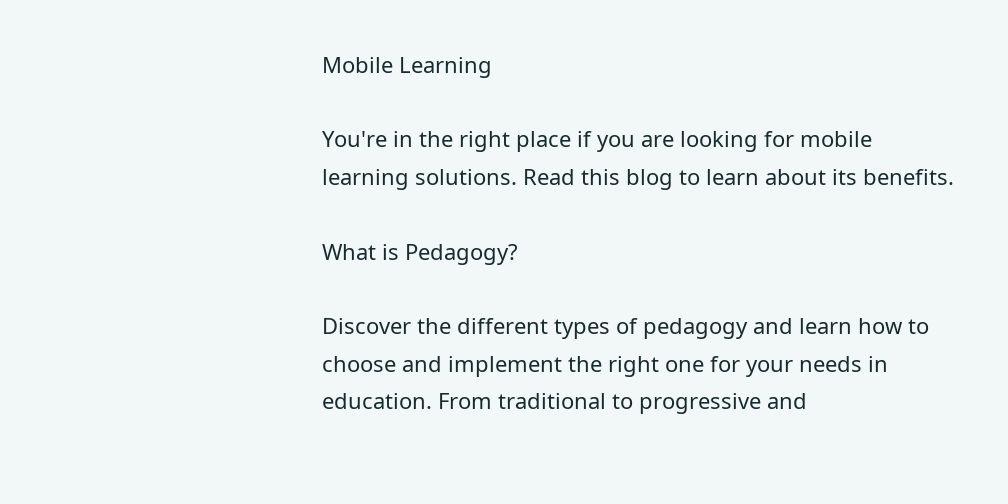Mobile Learning

You're in the right place if you are looking for mobile learning solutions. Read this blog to learn about its benefits.

What is Pedagogy?

Discover the different types of pedagogy and learn how to choose and implement the right one for your needs in education. From traditional to progressive and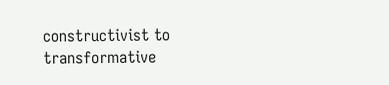constructivist to transformative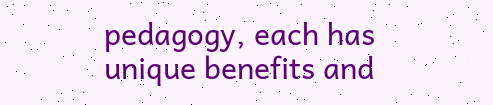pedagogy, each has unique benefits and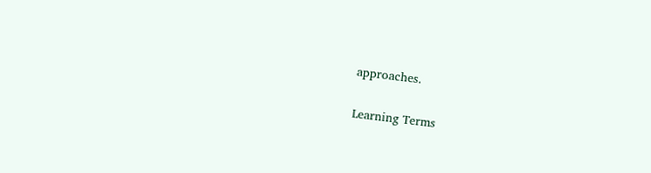approaches.

Learning Terms